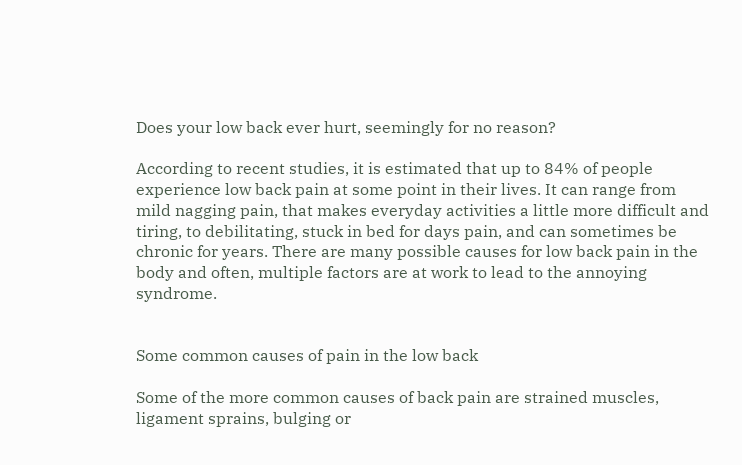Does your low back ever hurt, seemingly for no reason?

According to recent studies, it is estimated that up to 84% of people experience low back pain at some point in their lives. It can range from mild nagging pain, that makes everyday activities a little more difficult and tiring, to debilitating, stuck in bed for days pain, and can sometimes be chronic for years. There are many possible causes for low back pain in the body and often, multiple factors are at work to lead to the annoying syndrome.


Some common causes of pain in the low back

Some of the more common causes of back pain are strained muscles, ligament sprains, bulging or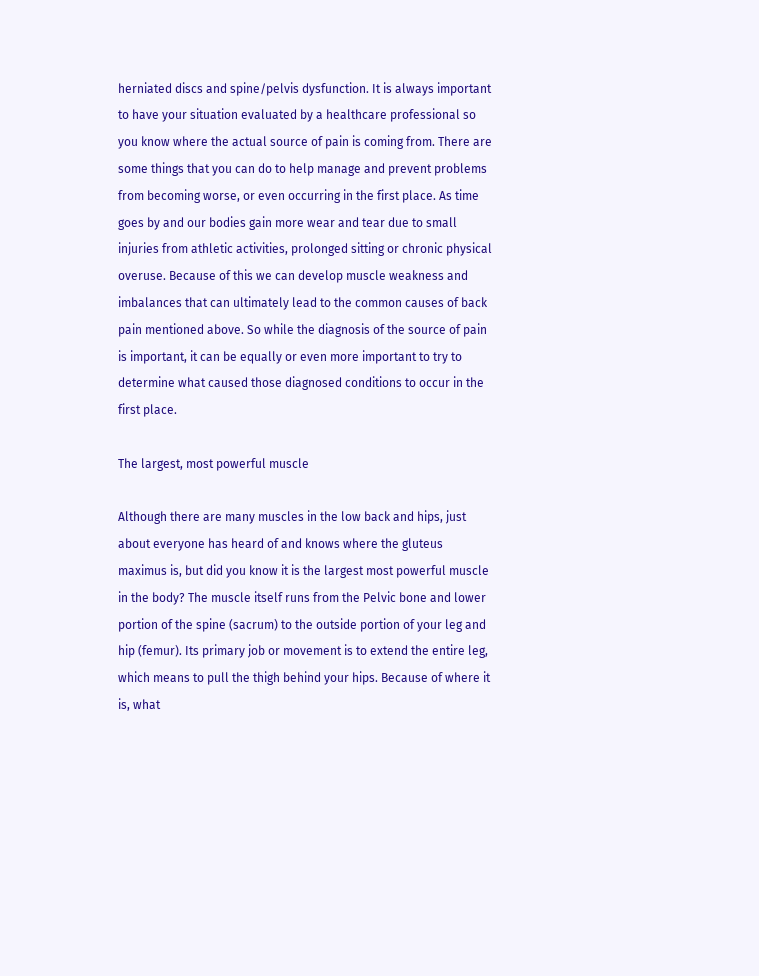herniated discs and spine/pelvis dysfunction. It is always important to have your situation evaluated by a healthcare professional so you know where the actual source of pain is coming from. There are some things that you can do to help manage and prevent problems from becoming worse, or even occurring in the first place. As time goes by and our bodies gain more wear and tear due to small injuries from athletic activities, prolonged sitting or chronic physical overuse. Because of this we can develop muscle weakness and imbalances that can ultimately lead to the common causes of back pain mentioned above. So while the diagnosis of the source of pain is important, it can be equally or even more important to try to determine what caused those diagnosed conditions to occur in the first place.

The largest, most powerful muscle

Although there are many muscles in the low back and hips, just about everyone has heard of and knows where the gluteus maximus is, but did you know it is the largest most powerful muscle in the body? The muscle itself runs from the Pelvic bone and lower portion of the spine (sacrum) to the outside portion of your leg and hip (femur). Its primary job or movement is to extend the entire leg, which means to pull the thigh behind your hips. Because of where it is, what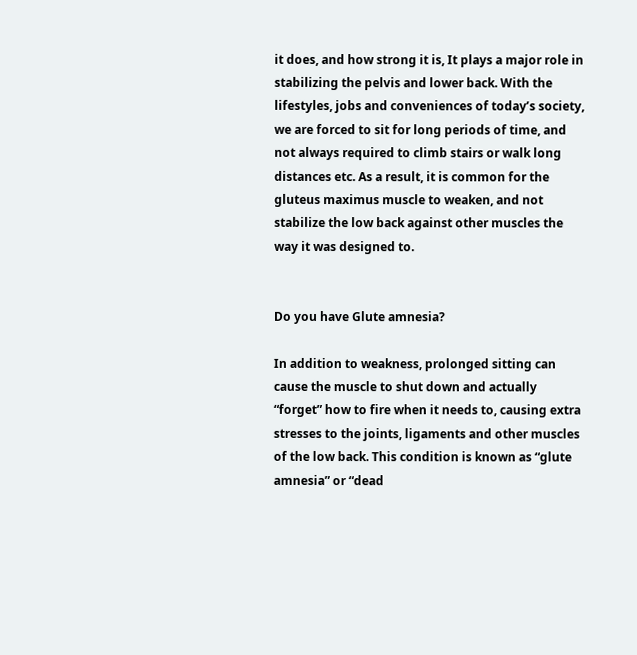it does, and how strong it is, It plays a major role in stabilizing the pelvis and lower back. With the lifestyles, jobs and conveniences of today’s society, we are forced to sit for long periods of time, and not always required to climb stairs or walk long distances etc. As a result, it is common for the gluteus maximus muscle to weaken, and not stabilize the low back against other muscles the way it was designed to.


Do you have Glute amnesia?

In addition to weakness, prolonged sitting can cause the muscle to shut down and actually “forget” how to fire when it needs to, causing extra stresses to the joints, ligaments and other muscles of the low back. This condition is known as “glute amnesia” or “dead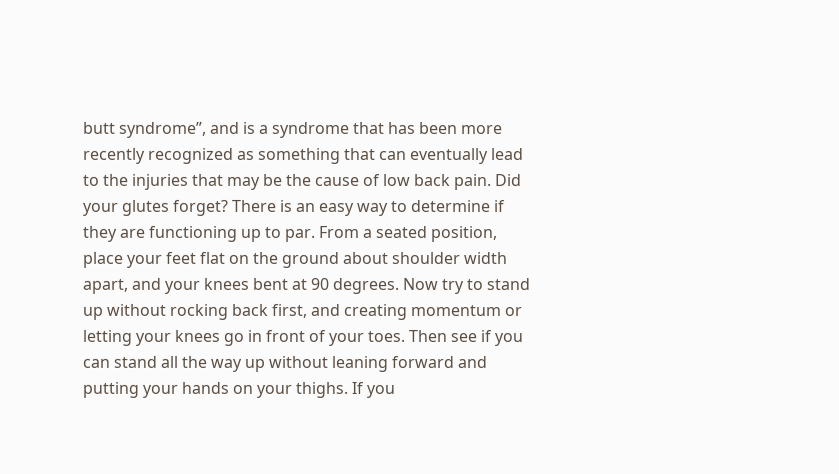butt syndrome”, and is a syndrome that has been more recently recognized as something that can eventually lead to the injuries that may be the cause of low back pain. Did your glutes forget? There is an easy way to determine if they are functioning up to par. From a seated position, place your feet flat on the ground about shoulder width apart, and your knees bent at 90 degrees. Now try to stand up without rocking back first, and creating momentum or letting your knees go in front of your toes. Then see if you can stand all the way up without leaning forward and putting your hands on your thighs. If you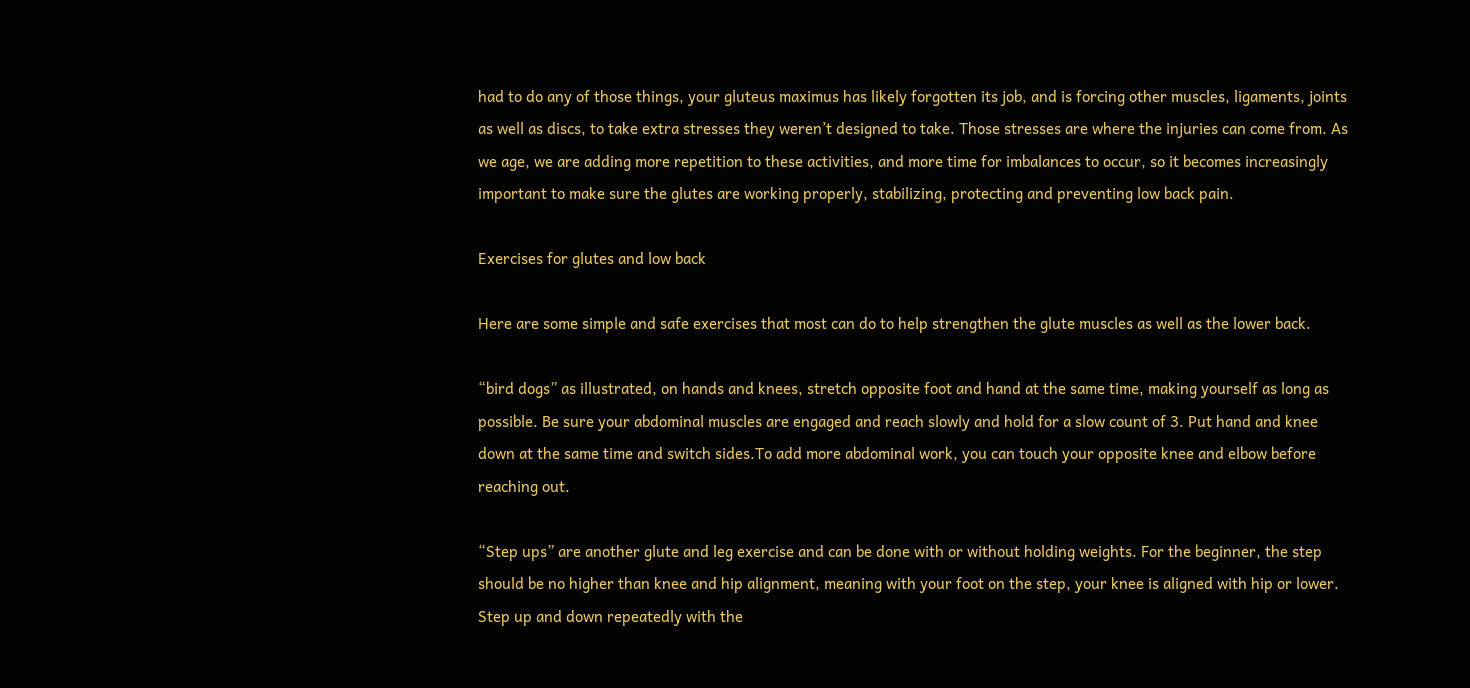had to do any of those things, your gluteus maximus has likely forgotten its job, and is forcing other muscles, ligaments, joints as well as discs, to take extra stresses they weren’t designed to take. Those stresses are where the injuries can come from. As we age, we are adding more repetition to these activities, and more time for imbalances to occur, so it becomes increasingly important to make sure the glutes are working properly, stabilizing, protecting and preventing low back pain.

Exercises for glutes and low back

Here are some simple and safe exercises that most can do to help strengthen the glute muscles as well as the lower back.

“bird dogs” as illustrated, on hands and knees, stretch opposite foot and hand at the same time, making yourself as long as possible. Be sure your abdominal muscles are engaged and reach slowly and hold for a slow count of 3. Put hand and knee down at the same time and switch sides.To add more abdominal work, you can touch your opposite knee and elbow before reaching out.

“Step ups” are another glute and leg exercise and can be done with or without holding weights. For the beginner, the step should be no higher than knee and hip alignment, meaning with your foot on the step, your knee is aligned with hip or lower. Step up and down repeatedly with the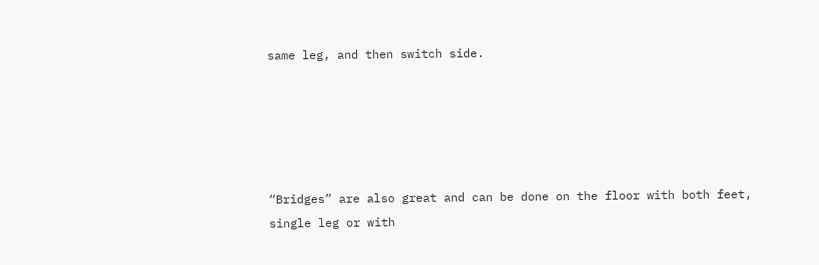same leg, and then switch side.





“Bridges” are also great and can be done on the floor with both feet, single leg or with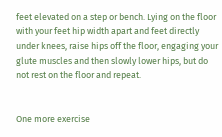feet elevated on a step or bench. Lying on the floor with your feet hip width apart and feet directly under knees, raise hips off the floor, engaging your glute muscles and then slowly lower hips, but do not rest on the floor and repeat.


One more exercise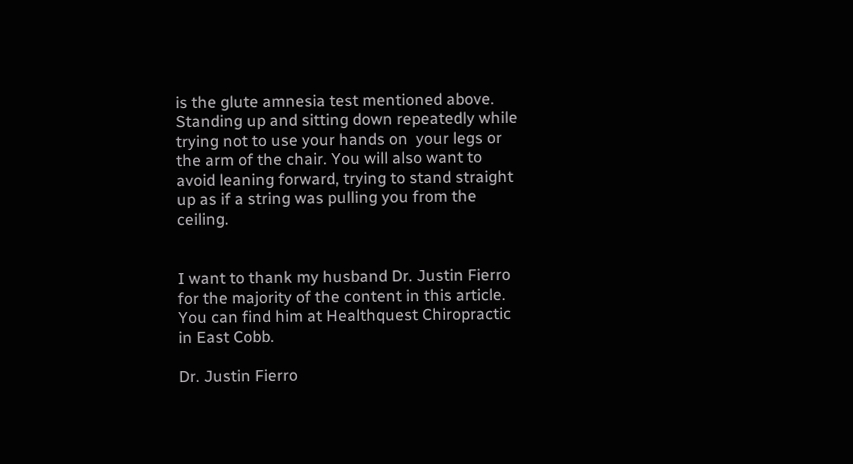is the glute amnesia test mentioned above. Standing up and sitting down repeatedly while trying not to use your hands on  your legs or the arm of the chair. You will also want to avoid leaning forward, trying to stand straight up as if a string was pulling you from the ceiling.


I want to thank my husband Dr. Justin Fierro for the majority of the content in this article. You can find him at Healthquest Chiropractic in East Cobb.

Dr. Justin Fierro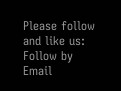Please follow and like us:
Follow by Email